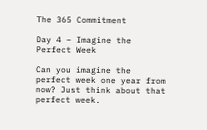The 365 Commitment

Day 4 – Imagine the Perfect Week

Can you imagine the perfect week one year from now? Just think about that perfect week.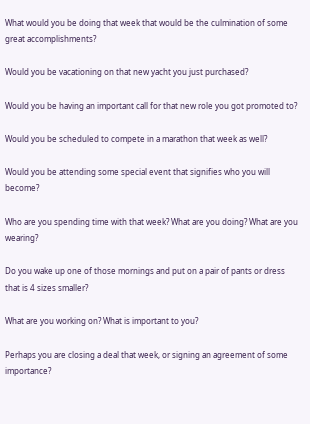What would you be doing that week that would be the culmination of some great accomplishments?

Would you be vacationing on that new yacht you just purchased?

Would you be having an important call for that new role you got promoted to?

Would you be scheduled to compete in a marathon that week as well?

Would you be attending some special event that signifies who you will become?

Who are you spending time with that week? What are you doing? What are you wearing?

Do you wake up one of those mornings and put on a pair of pants or dress that is 4 sizes smaller?

What are you working on? What is important to you?

Perhaps you are closing a deal that week, or signing an agreement of some importance?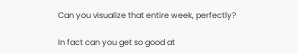Can you visualize that entire week, perfectly?

In fact can you get so good at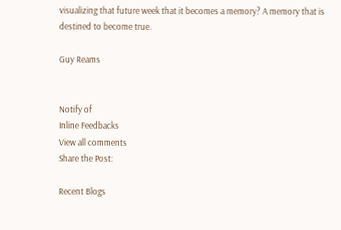visualizing that future week that it becomes a memory? A memory that is destined to become true.

Guy Reams


Notify of
Inline Feedbacks
View all comments
Share the Post:

Recent Blogs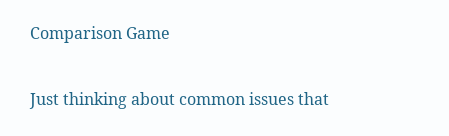Comparison Game

Just thinking about common issues that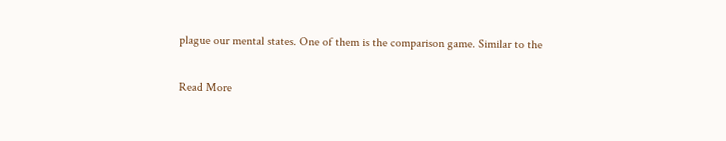plague our mental states. One of them is the comparison game. Similar to the

Read More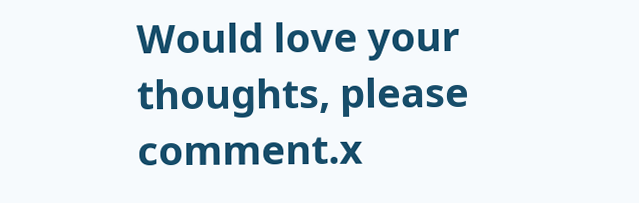Would love your thoughts, please comment.x